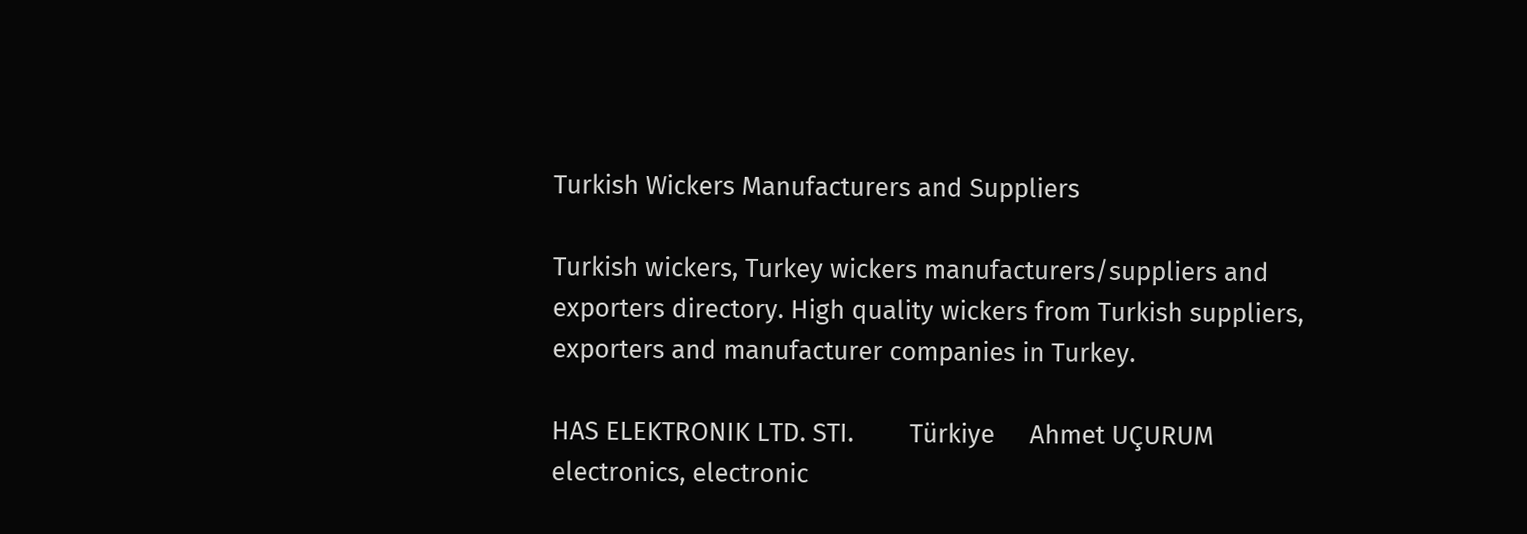Turkish Wickers Manufacturers and Suppliers

Turkish wickers, Turkey wickers manufacturers/suppliers and exporters directory. High quality wickers from Turkish suppliers, exporters and manufacturer companies in Turkey.

HAS ELEKTRONIK LTD. STI.        Türkiye     Ahmet UÇURUM
electronics, electronic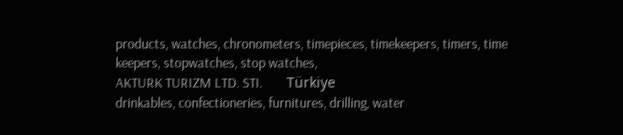products, watches, chronometers, timepieces, timekeepers, timers, time keepers, stopwatches, stop watches,
AKTURK TURIZM LTD. STI.        Türkiye
drinkables, confectioneries, furnitures, drilling, water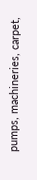pumps, machineries, carpet,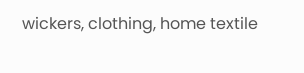wickers, clothing, home textile